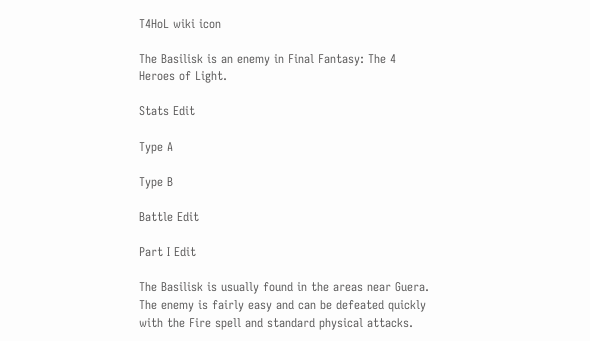T4HoL wiki icon

The Basilisk is an enemy in Final Fantasy: The 4 Heroes of Light.

Stats Edit

Type A

Type B

Battle Edit

Part I Edit

The Basilisk is usually found in the areas near Guera. The enemy is fairly easy and can be defeated quickly with the Fire spell and standard physical attacks.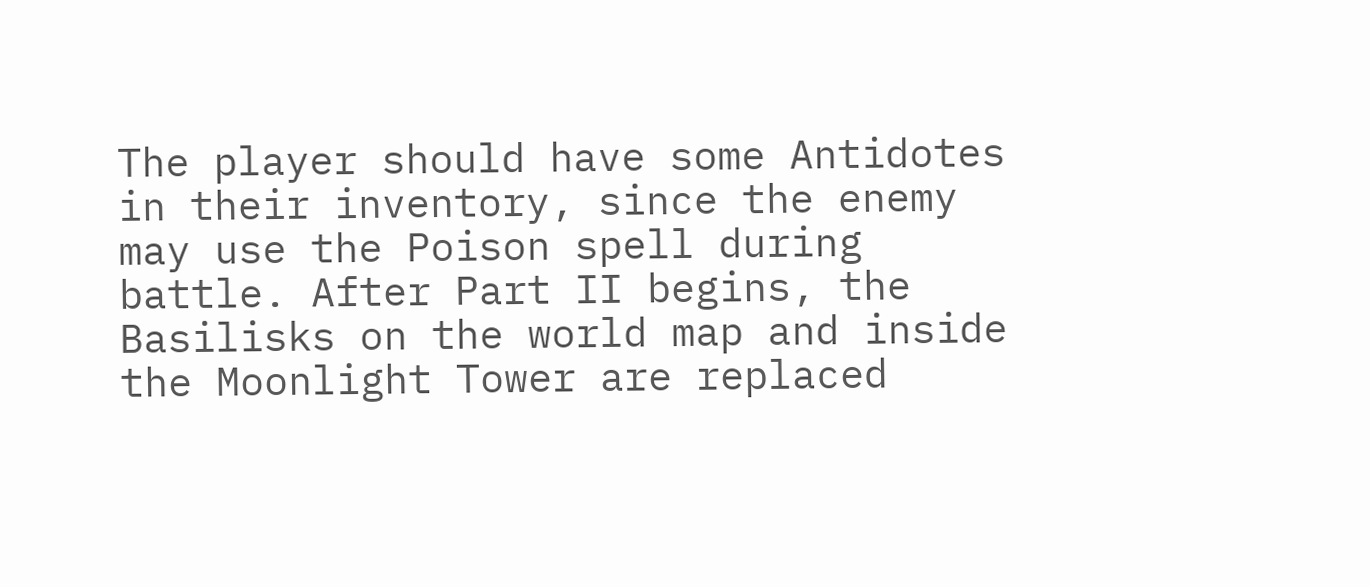The player should have some Antidotes in their inventory, since the enemy may use the Poison spell during battle. After Part II begins, the Basilisks on the world map and inside the Moonlight Tower are replaced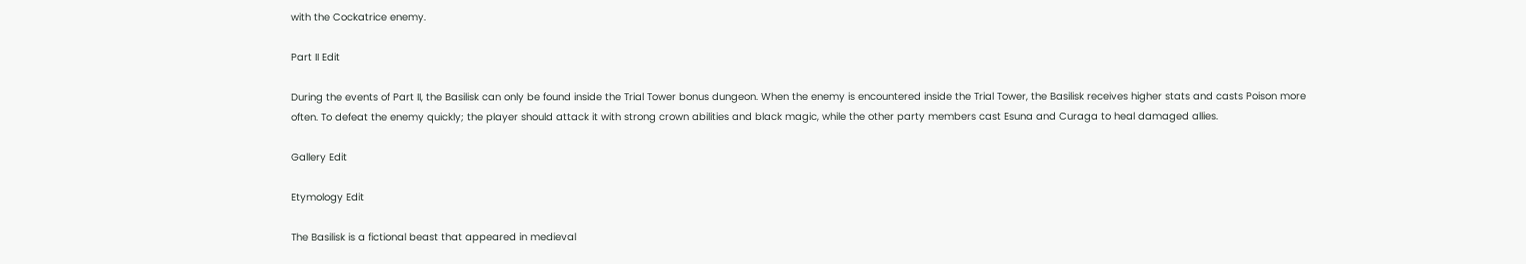with the Cockatrice enemy.

Part II Edit

During the events of Part II, the Basilisk can only be found inside the Trial Tower bonus dungeon. When the enemy is encountered inside the Trial Tower, the Basilisk receives higher stats and casts Poison more often. To defeat the enemy quickly; the player should attack it with strong crown abilities and black magic, while the other party members cast Esuna and Curaga to heal damaged allies.

Gallery Edit

Etymology Edit

The Basilisk is a fictional beast that appeared in medieval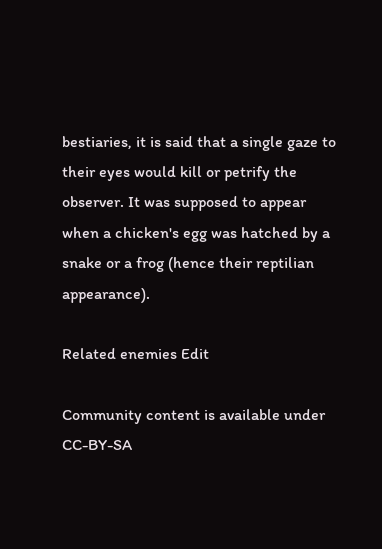bestiaries, it is said that a single gaze to their eyes would kill or petrify the observer. It was supposed to appear when a chicken's egg was hatched by a snake or a frog (hence their reptilian appearance).

Related enemies Edit

Community content is available under CC-BY-SA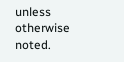unless otherwise noted.